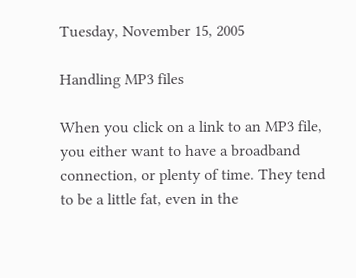Tuesday, November 15, 2005

Handling MP3 files

When you click on a link to an MP3 file, you either want to have a broadband connection, or plenty of time. They tend to be a little fat, even in the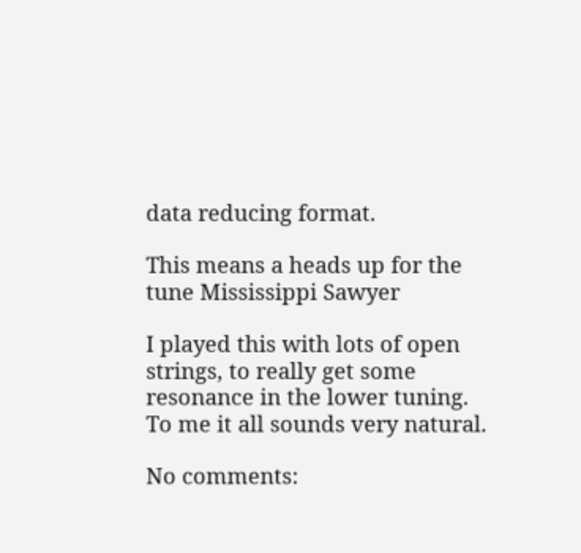data reducing format.

This means a heads up for the tune Mississippi Sawyer

I played this with lots of open strings, to really get some resonance in the lower tuning. To me it all sounds very natural.

No comments: